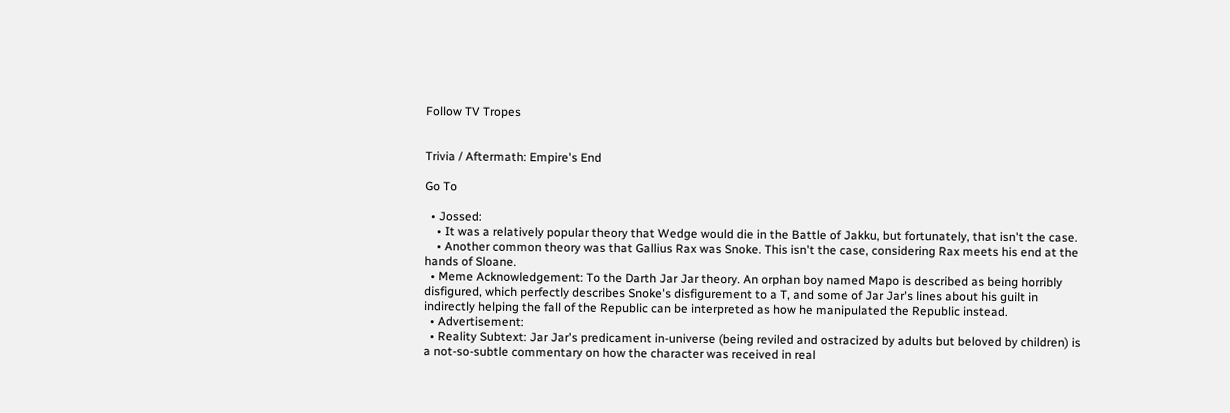Follow TV Tropes


Trivia / Aftermath: Empire's End

Go To

  • Jossed:
    • It was a relatively popular theory that Wedge would die in the Battle of Jakku, but fortunately, that isn't the case.
    • Another common theory was that Gallius Rax was Snoke. This isn't the case, considering Rax meets his end at the hands of Sloane.
  • Meme Acknowledgement: To the Darth Jar Jar theory. An orphan boy named Mapo is described as being horribly disfigured, which perfectly describes Snoke's disfigurement to a T, and some of Jar Jar's lines about his guilt in indirectly helping the fall of the Republic can be interpreted as how he manipulated the Republic instead.
  • Advertisement:
  • Reality Subtext: Jar Jar's predicament in-universe (being reviled and ostracized by adults but beloved by children) is a not-so-subtle commentary on how the character was received in real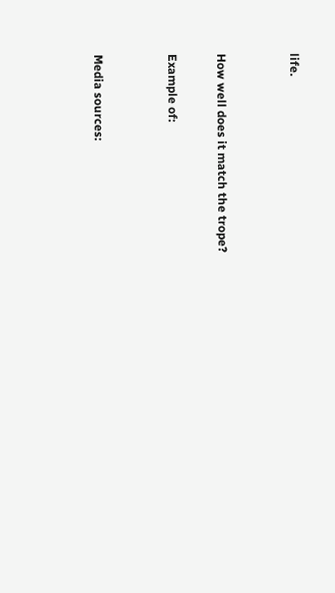life.


How well does it match the trope?

Example of:


Media sources: